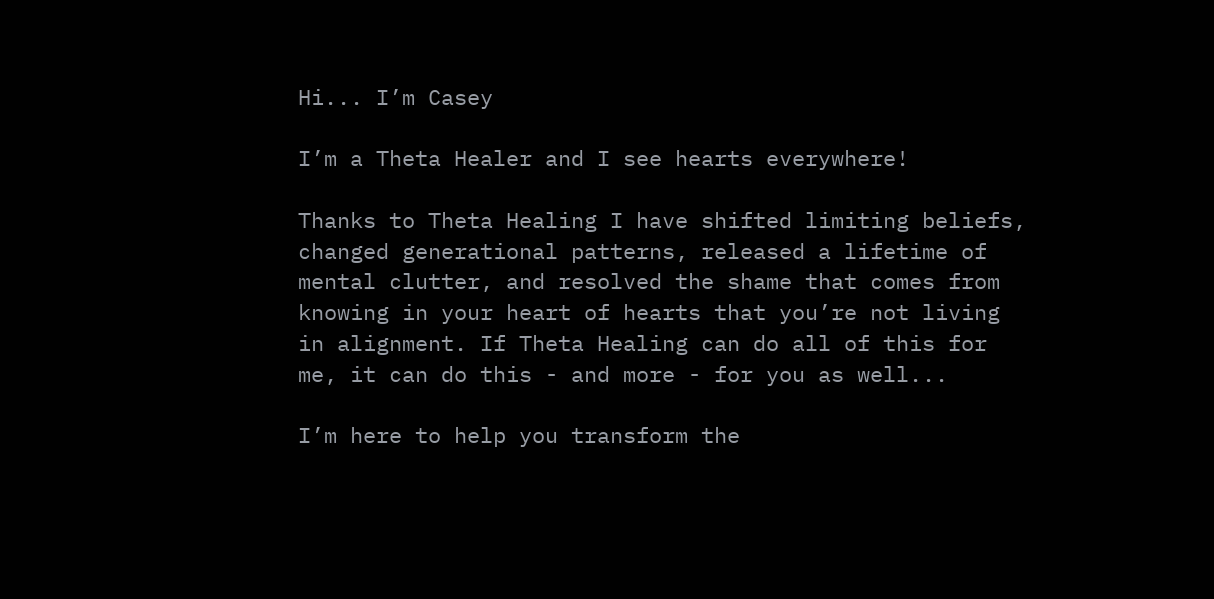Hi... I’m Casey

I’m a Theta Healer and I see hearts everywhere!

Thanks to Theta Healing I have shifted limiting beliefs, changed generational patterns, released a lifetime of mental clutter, and resolved the shame that comes from knowing in your heart of hearts that you’re not living in alignment. If Theta Healing can do all of this for me, it can do this - and more - for you as well...

I’m here to help you transform the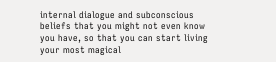internal dialogue and subconscious beliefs that you might not even know you have, so that you can start living your most magical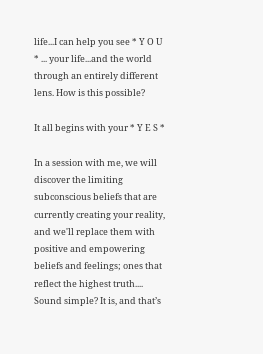life...I can help you see * Y O U * ... your life...and the world through an entirely different lens. How is this possible?

It all begins with your * Y E S *

In a session with me, we will discover the limiting subconscious beliefs that are currently creating your reality, and we'll replace them with positive and empowering beliefs and feelings; ones that reflect the highest truth.... Sound simple? It is, and that’s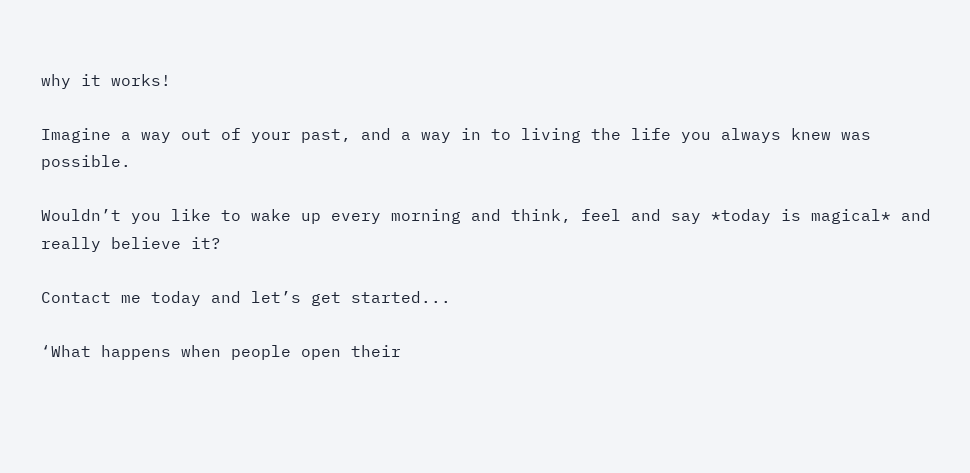why it works!

Imagine a way out of your past, and a way in to living the life you always knew was possible.

Wouldn’t you like to wake up every morning and think, feel and say *today is magical* and really believe it?

Contact me today and let’s get started...

‘What happens when people open their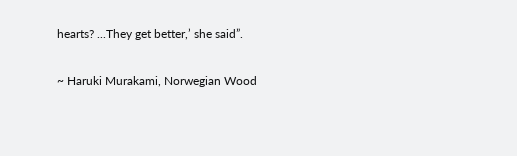hearts? ...They get better,’ she said”.

~ Haruki Murakami, Norwegian Wood